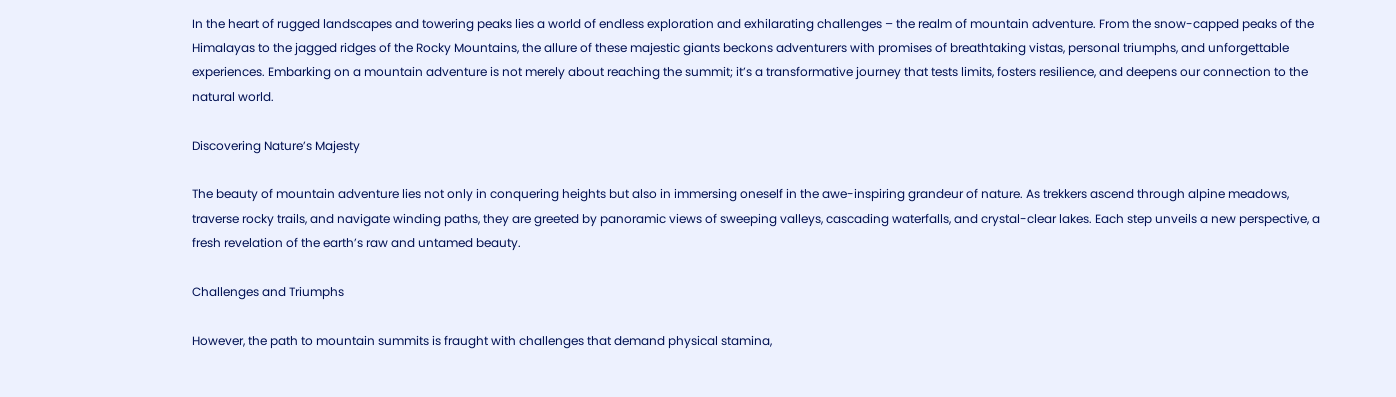In the heart of rugged landscapes and towering peaks lies a world of endless exploration and exhilarating challenges – the realm of mountain adventure. From the snow-capped peaks of the Himalayas to the jagged ridges of the Rocky Mountains, the allure of these majestic giants beckons adventurers with promises of breathtaking vistas, personal triumphs, and unforgettable experiences. Embarking on a mountain adventure is not merely about reaching the summit; it’s a transformative journey that tests limits, fosters resilience, and deepens our connection to the natural world.

Discovering Nature’s Majesty

The beauty of mountain adventure lies not only in conquering heights but also in immersing oneself in the awe-inspiring grandeur of nature. As trekkers ascend through alpine meadows, traverse rocky trails, and navigate winding paths, they are greeted by panoramic views of sweeping valleys, cascading waterfalls, and crystal-clear lakes. Each step unveils a new perspective, a fresh revelation of the earth’s raw and untamed beauty.

Challenges and Triumphs

However, the path to mountain summits is fraught with challenges that demand physical stamina,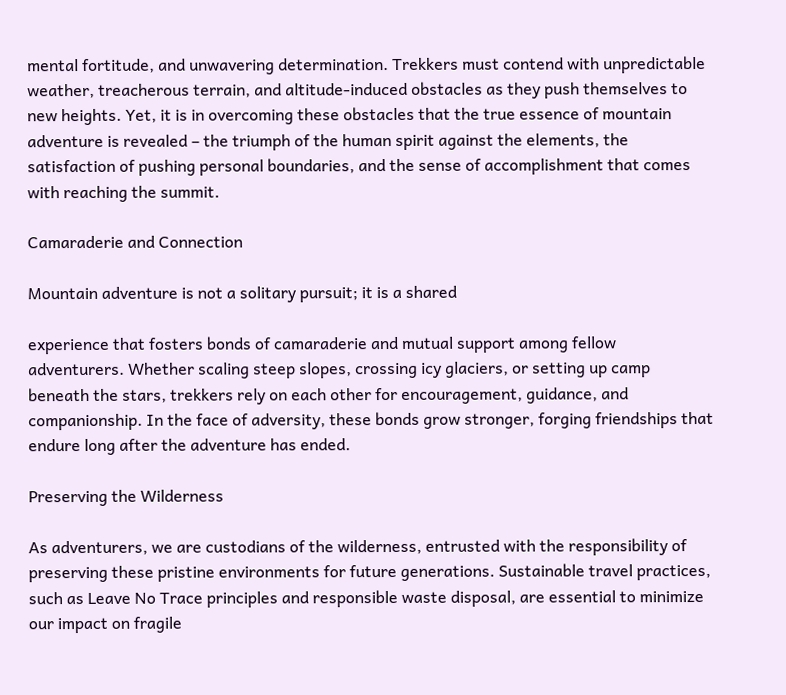mental fortitude, and unwavering determination. Trekkers must contend with unpredictable weather, treacherous terrain, and altitude-induced obstacles as they push themselves to new heights. Yet, it is in overcoming these obstacles that the true essence of mountain adventure is revealed – the triumph of the human spirit against the elements, the satisfaction of pushing personal boundaries, and the sense of accomplishment that comes with reaching the summit.

Camaraderie and Connection

Mountain adventure is not a solitary pursuit; it is a shared

experience that fosters bonds of camaraderie and mutual support among fellow adventurers. Whether scaling steep slopes, crossing icy glaciers, or setting up camp beneath the stars, trekkers rely on each other for encouragement, guidance, and companionship. In the face of adversity, these bonds grow stronger, forging friendships that endure long after the adventure has ended.

Preserving the Wilderness

As adventurers, we are custodians of the wilderness, entrusted with the responsibility of preserving these pristine environments for future generations. Sustainable travel practices, such as Leave No Trace principles and responsible waste disposal, are essential to minimize our impact on fragile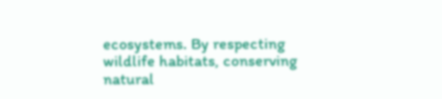ecosystems. By respecting wildlife habitats, conserving natural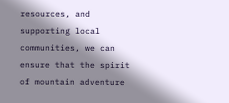resources, and supporting local communities, we can ensure that the spirit of mountain adventure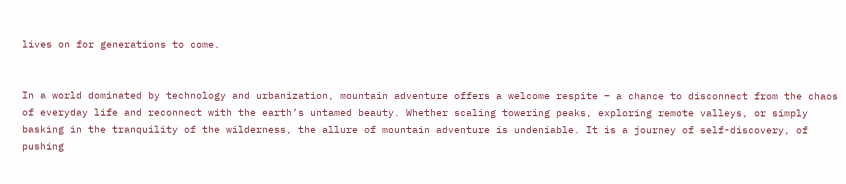lives on for generations to come.


In a world dominated by technology and urbanization, mountain adventure offers a welcome respite – a chance to disconnect from the chaos of everyday life and reconnect with the earth’s untamed beauty. Whether scaling towering peaks, exploring remote valleys, or simply basking in the tranquility of the wilderness, the allure of mountain adventure is undeniable. It is a journey of self-discovery, of pushing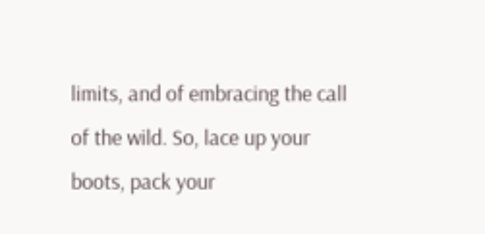limits, and of embracing the call of the wild. So, lace up your boots, pack your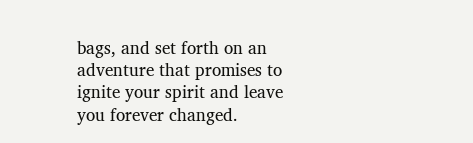bags, and set forth on an adventure that promises to ignite your spirit and leave you forever changed.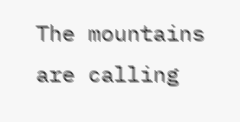The mountains are calling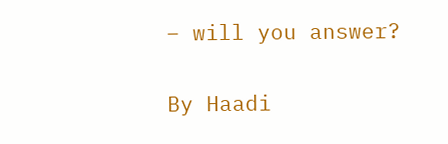– will you answer?

By Haadi